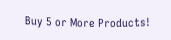Buy 5 or More Products!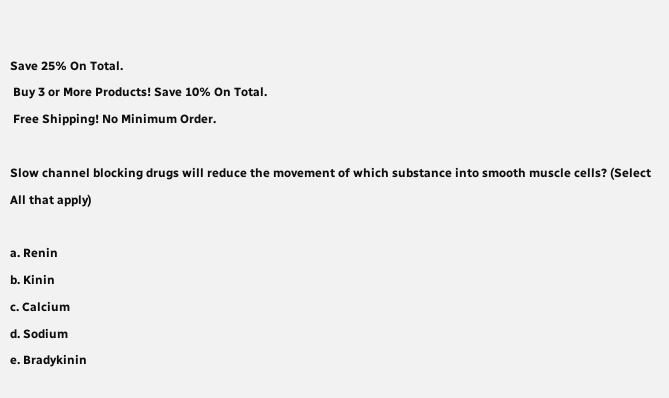Save 25% On Total.
 Buy 3 or More Products! Save 10% On Total.
 Free Shipping! No Minimum Order.

Slow channel blocking drugs will reduce the movement of which substance into smooth muscle cells? (Select All that apply)

a. Renin
b. Kinin
c. Calcium
d. Sodium
e. Bradykinin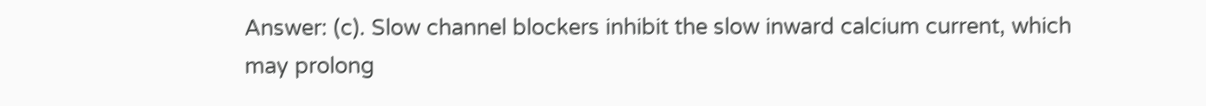Answer: (c). Slow channel blockers inhibit the slow inward calcium current, which may prolong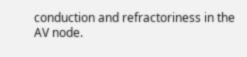conduction and refractoriness in the AV node.